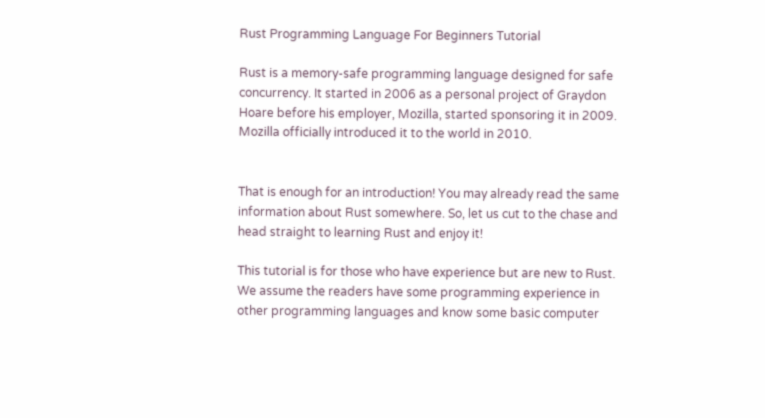Rust Programming Language For Beginners Tutorial

Rust is a memory-safe programming language designed for safe concurrency. It started in 2006 as a personal project of Graydon Hoare before his employer, Mozilla, started sponsoring it in 2009. Mozilla officially introduced it to the world in 2010.


That is enough for an introduction! You may already read the same information about Rust somewhere. So, let us cut to the chase and head straight to learning Rust and enjoy it!

This tutorial is for those who have experience but are new to Rust. We assume the readers have some programming experience in other programming languages and know some basic computer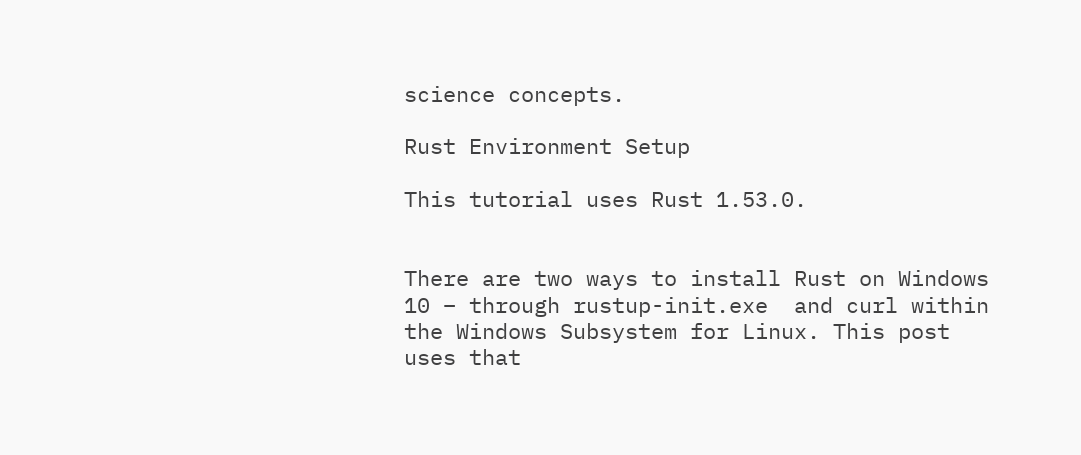science concepts.

Rust Environment Setup

This tutorial uses Rust 1.53.0.


There are two ways to install Rust on Windows 10 – through rustup-init.exe  and curl within the Windows Subsystem for Linux. This post uses that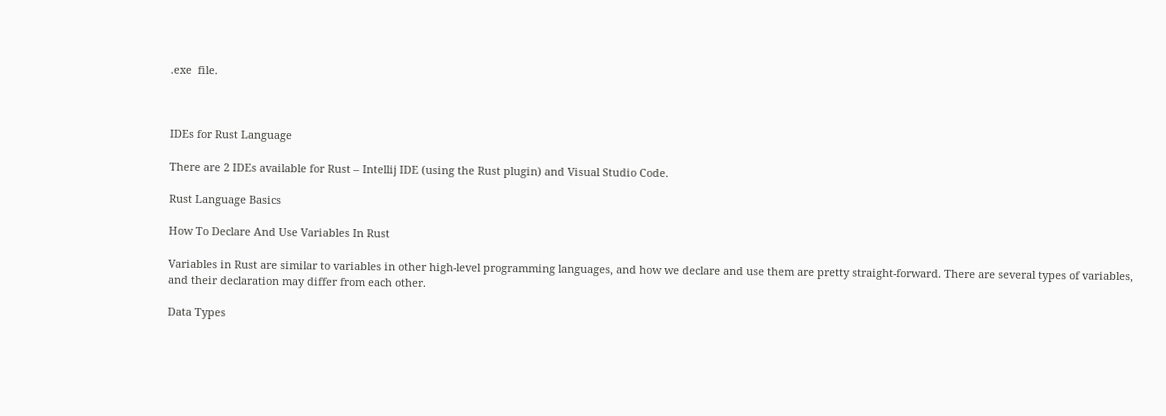.exe  file.



IDEs for Rust Language

There are 2 IDEs available for Rust – Intellij IDE (using the Rust plugin) and Visual Studio Code.

Rust Language Basics

How To Declare And Use Variables In Rust

Variables in Rust are similar to variables in other high-level programming languages, and how we declare and use them are pretty straight-forward. There are several types of variables, and their declaration may differ from each other.

Data Types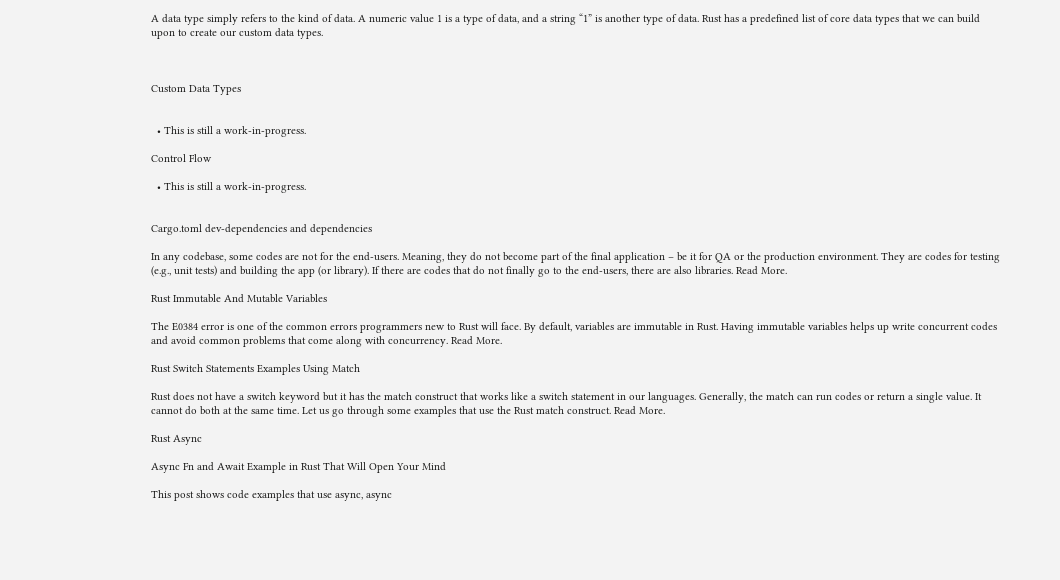A data type simply refers to the kind of data. A numeric value 1 is a type of data, and a string “1” is another type of data. Rust has a predefined list of core data types that we can build upon to create our custom data types.



Custom Data Types


  • This is still a work-in-progress.

Control Flow

  • This is still a work-in-progress.


Cargo.toml dev-dependencies and dependencies

In any codebase, some codes are not for the end-users. Meaning, they do not become part of the final application – be it for QA or the production environment. They are codes for testing (e.g., unit tests) and building the app (or library). If there are codes that do not finally go to the end-users, there are also libraries. Read More.

Rust Immutable And Mutable Variables

The E0384 error is one of the common errors programmers new to Rust will face. By default, variables are immutable in Rust. Having immutable variables helps up write concurrent codes and avoid common problems that come along with concurrency. Read More.

Rust Switch Statements Examples Using Match

Rust does not have a switch keyword but it has the match construct that works like a switch statement in our languages. Generally, the match can run codes or return a single value. It cannot do both at the same time. Let us go through some examples that use the Rust match construct. Read More.

Rust Async

Async Fn and Await Example in Rust That Will Open Your Mind

This post shows code examples that use async, async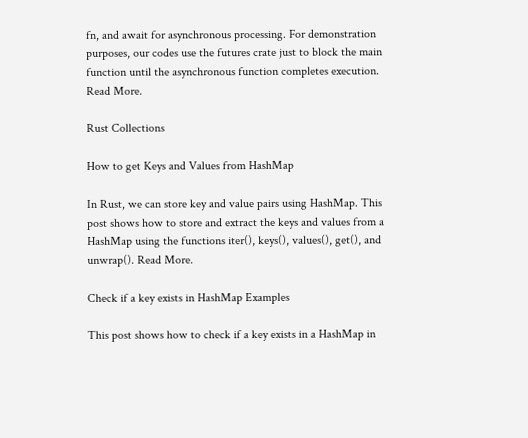fn, and await for asynchronous processing. For demonstration purposes, our codes use the futures crate just to block the main function until the asynchronous function completes execution. Read More.

Rust Collections

How to get Keys and Values from HashMap

In Rust, we can store key and value pairs using HashMap. This post shows how to store and extract the keys and values from a HashMap using the functions iter(), keys(), values(), get(), and unwrap(). Read More.

Check if a key exists in HashMap Examples

This post shows how to check if a key exists in a HashMap in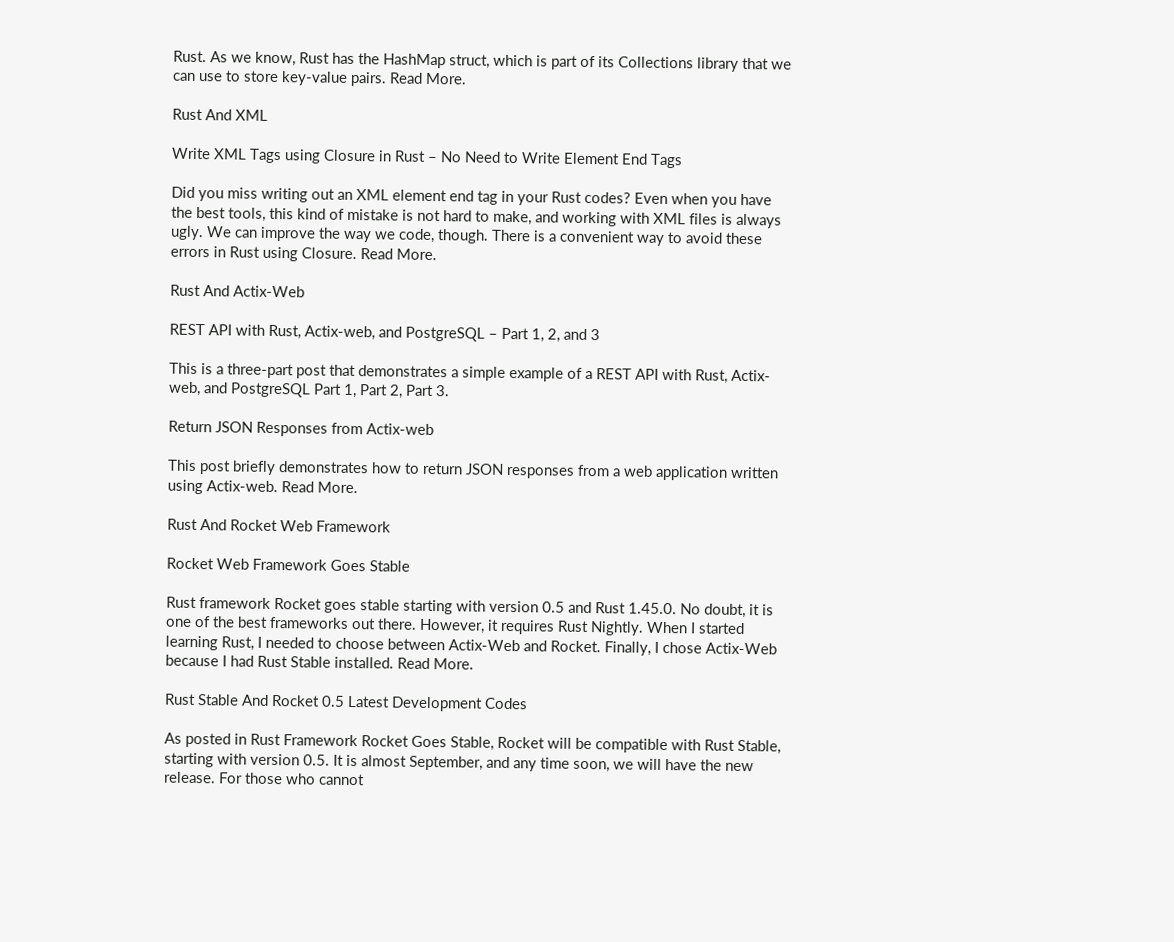Rust. As we know, Rust has the HashMap struct, which is part of its Collections library that we can use to store key-value pairs. Read More.

Rust And XML

Write XML Tags using Closure in Rust – No Need to Write Element End Tags

Did you miss writing out an XML element end tag in your Rust codes? Even when you have the best tools, this kind of mistake is not hard to make, and working with XML files is always ugly. We can improve the way we code, though. There is a convenient way to avoid these errors in Rust using Closure. Read More.

Rust And Actix-Web

REST API with Rust, Actix-web, and PostgreSQL – Part 1, 2, and 3

This is a three-part post that demonstrates a simple example of a REST API with Rust, Actix-web, and PostgreSQL Part 1, Part 2, Part 3.

Return JSON Responses from Actix-web

This post briefly demonstrates how to return JSON responses from a web application written using Actix-web. Read More.

Rust And Rocket Web Framework

Rocket Web Framework Goes Stable

Rust framework Rocket goes stable starting with version 0.5 and Rust 1.45.0. No doubt, it is one of the best frameworks out there. However, it requires Rust Nightly. When I started learning Rust, I needed to choose between Actix-Web and Rocket. Finally, I chose Actix-Web because I had Rust Stable installed. Read More.

Rust Stable And Rocket 0.5 Latest Development Codes

As posted in Rust Framework Rocket Goes Stable, Rocket will be compatible with Rust Stable, starting with version 0.5. It is almost September, and any time soon, we will have the new release. For those who cannot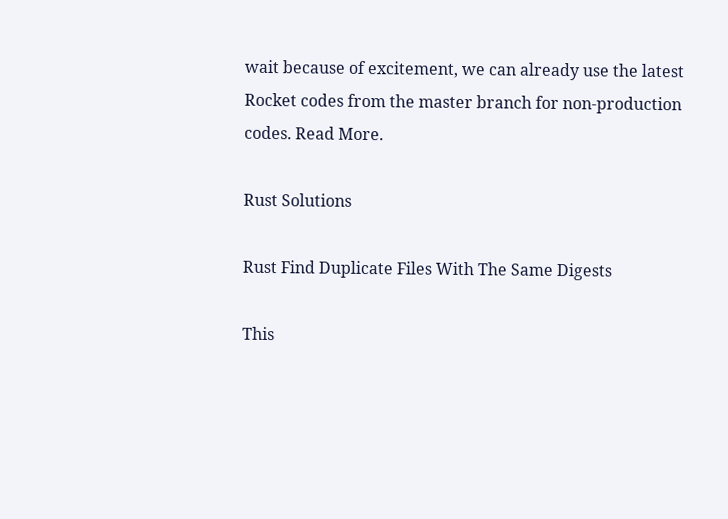wait because of excitement, we can already use the latest Rocket codes from the master branch for non-production codes. Read More.

Rust Solutions

Rust Find Duplicate Files With The Same Digests

This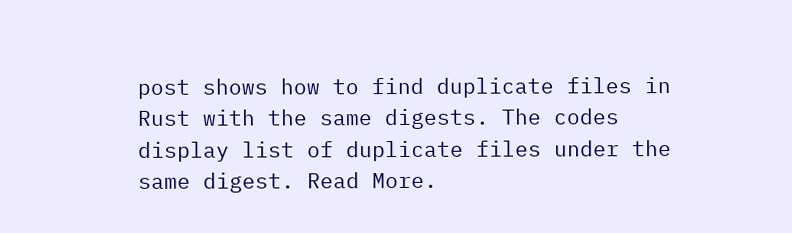post shows how to find duplicate files in Rust with the same digests. The codes display list of duplicate files under the same digest. Read More.